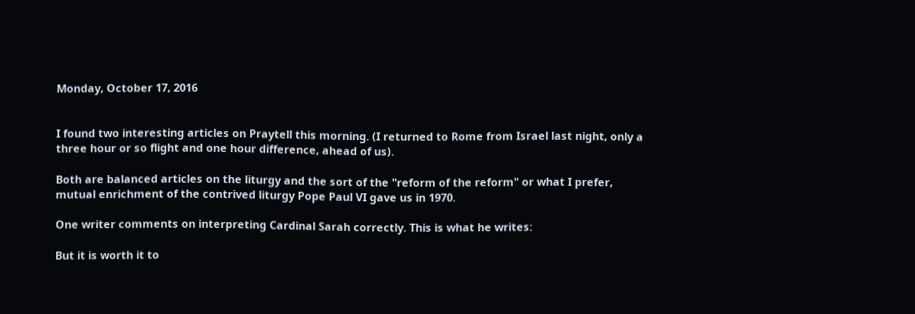Monday, October 17, 2016


I found two interesting articles on Praytell this morning. (I returned to Rome from Israel last night, only a three hour or so flight and one hour difference, ahead of us).

Both are balanced articles on the liturgy and the sort of the "reform of the reform" or what I prefer, mutual enrichment of the contrived liturgy Pope Paul VI gave us in 1970.

One writer comments on interpreting Cardinal Sarah correctly. This is what he writes:

But it is worth it to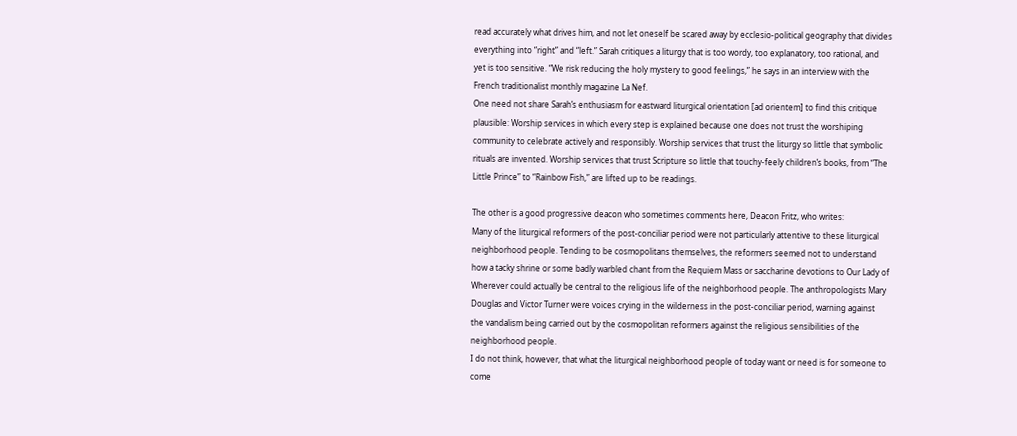read accurately what drives him, and not let oneself be scared away by ecclesio-political geography that divides everything into “right” and “left.” Sarah critiques a liturgy that is too wordy, too explanatory, too rational, and yet is too sensitive. “We risk reducing the holy mystery to good feelings,” he says in an interview with the French traditionalist monthly magazine La Nef.
One need not share Sarah’s enthusiasm for eastward liturgical orientation [ad orientem] to find this critique plausible: Worship services in which every step is explained because one does not trust the worshiping community to celebrate actively and responsibly. Worship services that trust the liturgy so little that symbolic rituals are invented. Worship services that trust Scripture so little that touchy-feely children’s books, from “The Little Prince” to “Rainbow Fish,” are lifted up to be readings.

The other is a good progressive deacon who sometimes comments here, Deacon Fritz, who writes:
Many of the liturgical reformers of the post-conciliar period were not particularly attentive to these liturgical neighborhood people. Tending to be cosmopolitans themselves, the reformers seemed not to understand how a tacky shrine or some badly warbled chant from the Requiem Mass or saccharine devotions to Our Lady of Wherever could actually be central to the religious life of the neighborhood people. The anthropologists Mary Douglas and Victor Turner were voices crying in the wilderness in the post-conciliar period, warning against the vandalism being carried out by the cosmopolitan reformers against the religious sensibilities of the neighborhood people.
I do not think, however, that what the liturgical neighborhood people of today want or need is for someone to come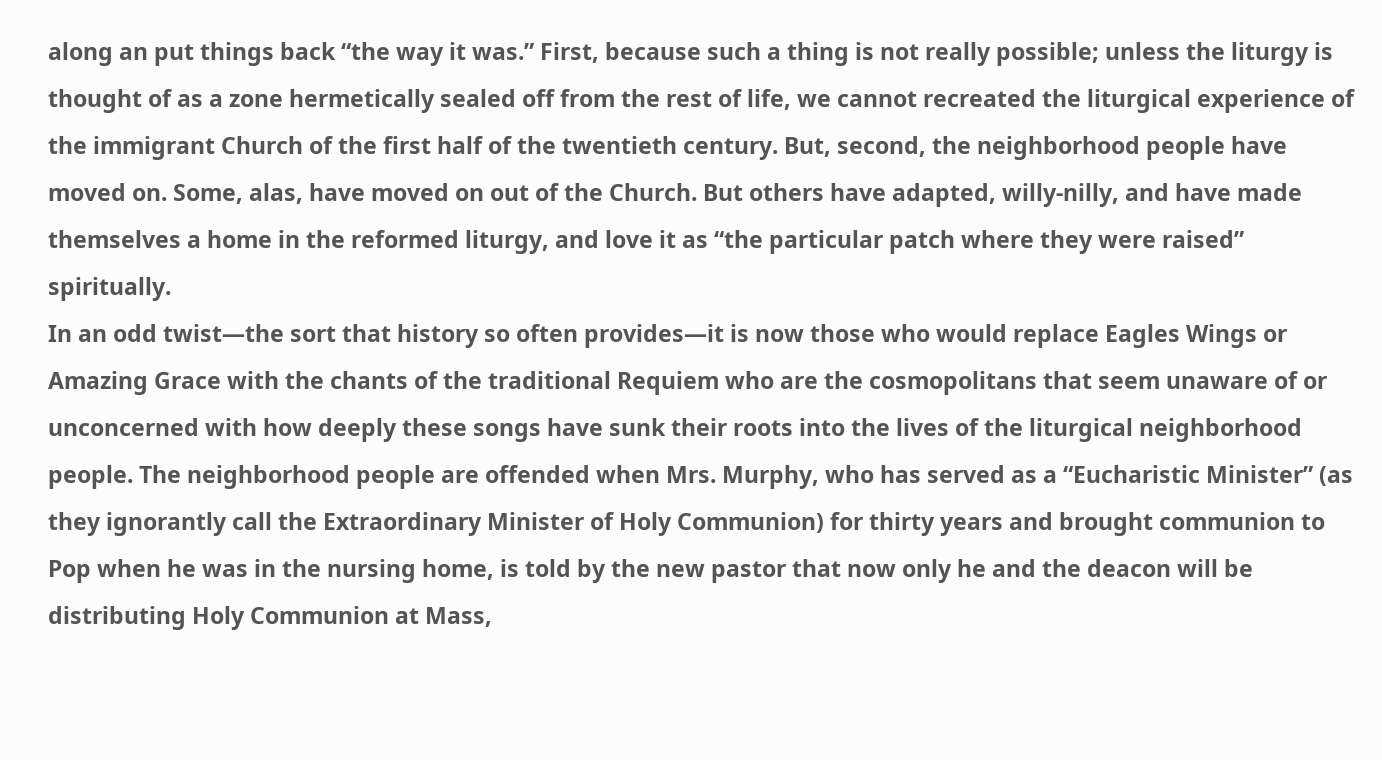along an put things back “the way it was.” First, because such a thing is not really possible; unless the liturgy is thought of as a zone hermetically sealed off from the rest of life, we cannot recreated the liturgical experience of the immigrant Church of the first half of the twentieth century. But, second, the neighborhood people have moved on. Some, alas, have moved on out of the Church. But others have adapted, willy-nilly, and have made themselves a home in the reformed liturgy, and love it as “the particular patch where they were raised” spiritually.
In an odd twist—the sort that history so often provides—it is now those who would replace Eagles Wings or Amazing Grace with the chants of the traditional Requiem who are the cosmopolitans that seem unaware of or unconcerned with how deeply these songs have sunk their roots into the lives of the liturgical neighborhood people. The neighborhood people are offended when Mrs. Murphy, who has served as a “Eucharistic Minister” (as they ignorantly call the Extraordinary Minister of Holy Communion) for thirty years and brought communion to Pop when he was in the nursing home, is told by the new pastor that now only he and the deacon will be distributing Holy Communion at Mass,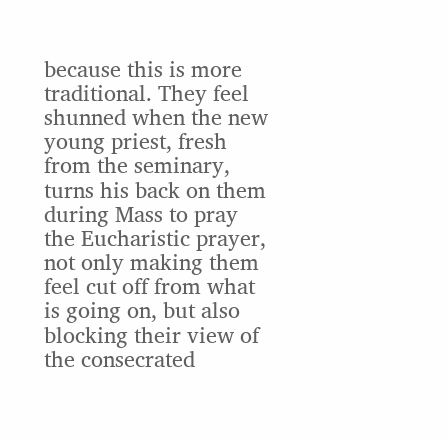because this is more traditional. They feel shunned when the new young priest, fresh from the seminary, turns his back on them during Mass to pray the Eucharistic prayer, not only making them feel cut off from what is going on, but also blocking their view of the consecrated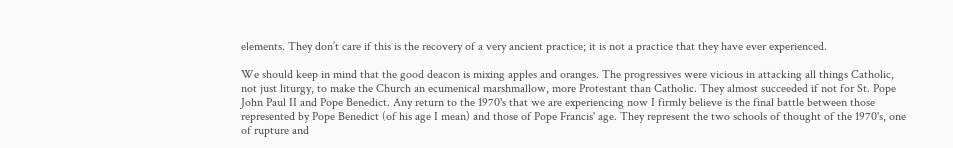elements. They don’t care if this is the recovery of a very ancient practice; it is not a practice that they have ever experienced.

We should keep in mind that the good deacon is mixing apples and oranges. The progressives were vicious in attacking all things Catholic, not just liturgy, to make the Church an ecumenical marshmallow, more Protestant than Catholic. They almost succeeded if not for St. Pope John Paul II and Pope Benedict. Any return to the 1970's that we are experiencing now I firmly believe is the final battle between those represented by Pope Benedict (of his age I mean) and those of Pope Francis' age. They represent the two schools of thought of the 1970's, one of rupture and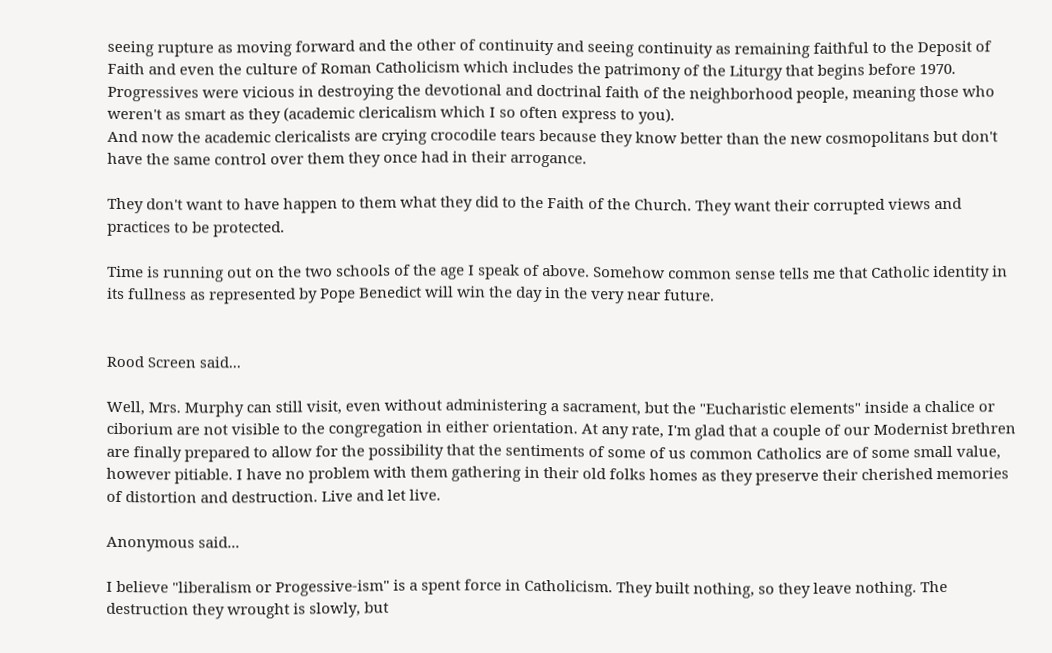seeing rupture as moving forward and the other of continuity and seeing continuity as remaining faithful to the Deposit of Faith and even the culture of Roman Catholicism which includes the patrimony of the Liturgy that begins before 1970.
Progressives were vicious in destroying the devotional and doctrinal faith of the neighborhood people, meaning those who weren't as smart as they (academic clericalism which I so often express to you).
And now the academic clericalists are crying crocodile tears because they know better than the new cosmopolitans but don't have the same control over them they once had in their arrogance.

They don't want to have happen to them what they did to the Faith of the Church. They want their corrupted views and practices to be protected.

Time is running out on the two schools of the age I speak of above. Somehow common sense tells me that Catholic identity in its fullness as represented by Pope Benedict will win the day in the very near future.


Rood Screen said...

Well, Mrs. Murphy can still visit, even without administering a sacrament, but the "Eucharistic elements" inside a chalice or ciborium are not visible to the congregation in either orientation. At any rate, I'm glad that a couple of our Modernist brethren are finally prepared to allow for the possibility that the sentiments of some of us common Catholics are of some small value, however pitiable. I have no problem with them gathering in their old folks homes as they preserve their cherished memories of distortion and destruction. Live and let live.

Anonymous said...

I believe "liberalism or Progessive-ism" is a spent force in Catholicism. They built nothing, so they leave nothing. The destruction they wrought is slowly, but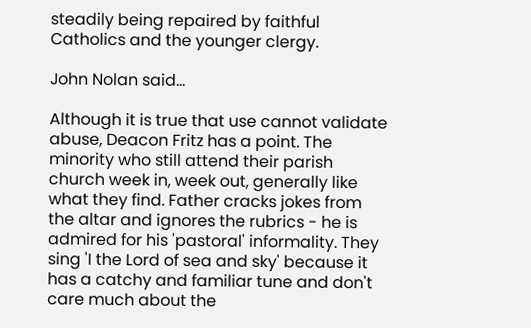steadily being repaired by faithful Catholics and the younger clergy.

John Nolan said...

Although it is true that use cannot validate abuse, Deacon Fritz has a point. The minority who still attend their parish church week in, week out, generally like what they find. Father cracks jokes from the altar and ignores the rubrics - he is admired for his 'pastoral' informality. They sing 'I the Lord of sea and sky' because it has a catchy and familiar tune and don't care much about the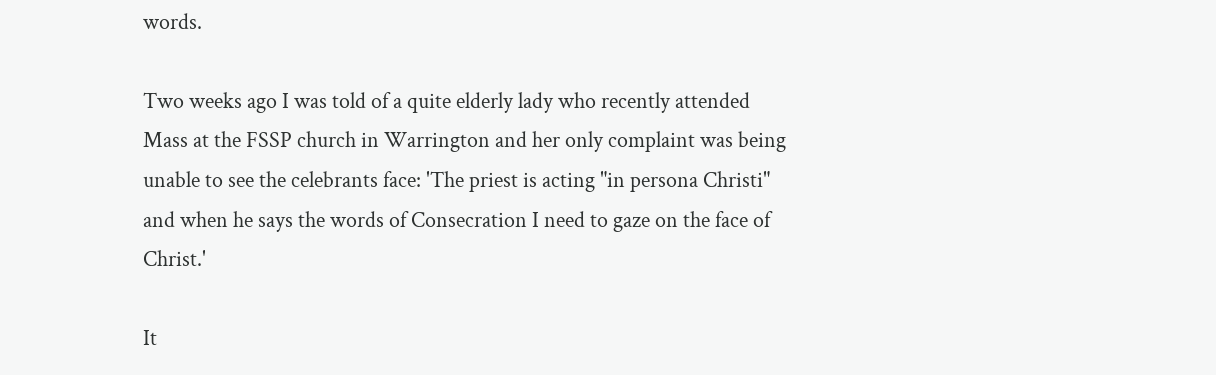words.

Two weeks ago I was told of a quite elderly lady who recently attended Mass at the FSSP church in Warrington and her only complaint was being unable to see the celebrants face: 'The priest is acting "in persona Christi" and when he says the words of Consecration I need to gaze on the face of Christ.'

It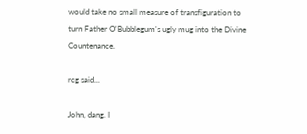would take no small measure of transfiguration to turn Father O'Bubblegum's ugly mug into the Divine Countenance.

rcg said...

John, dang. I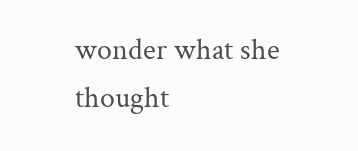wonder what she thought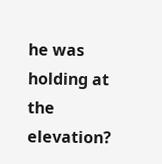he was holding at the elevation?